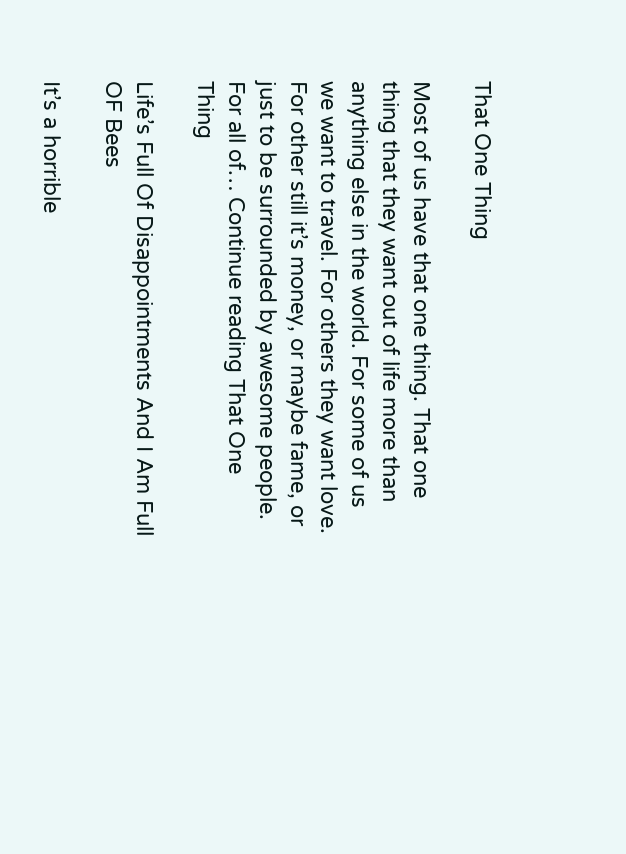That One Thing

Most of us have that one thing. That one thing that they want out of life more than anything else in the world. For some of us we want to travel. For others they want love. For other still it’s money, or maybe fame, or just to be surrounded by awesome people. For all of… Continue reading That One Thing

Life’s Full Of Disappointments And I Am Full OF Bees

It’s a horrible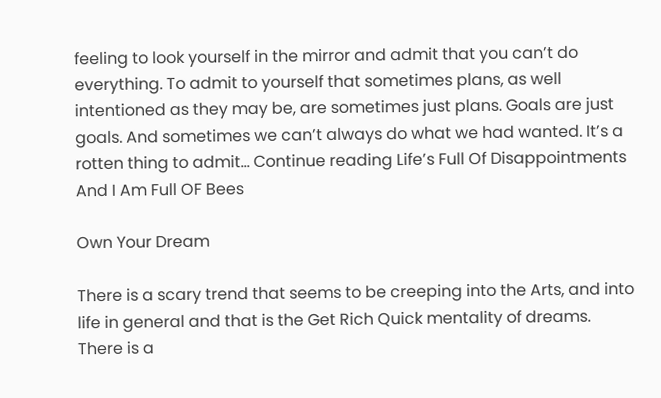feeling to look yourself in the mirror and admit that you can’t do everything. To admit to yourself that sometimes plans, as well intentioned as they may be, are sometimes just plans. Goals are just goals. And sometimes we can’t always do what we had wanted. It’s a rotten thing to admit… Continue reading Life’s Full Of Disappointments And I Am Full OF Bees

Own Your Dream

There is a scary trend that seems to be creeping into the Arts, and into life in general and that is the Get Rich Quick mentality of dreams.  There is a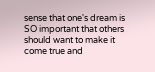sense that one's dream is SO important that others should want to make it come true and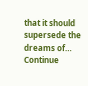that it should supersede the dreams of… Continue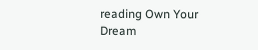reading Own Your Dream